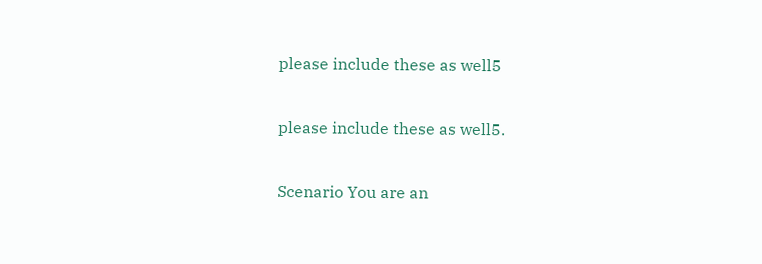please include these as well5

please include these as well5.

Scenario You are an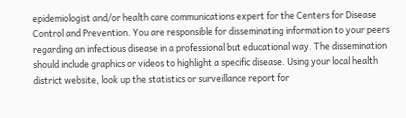epidemiologist and/or health care communications expert for the Centers for Disease Control and Prevention. You are responsible for disseminating information to your peers regarding an infectious disease in a professional but educational way. The dissemination should include graphics or videos to highlight a specific disease. Using your local health district website, look up the statistics or surveillance report for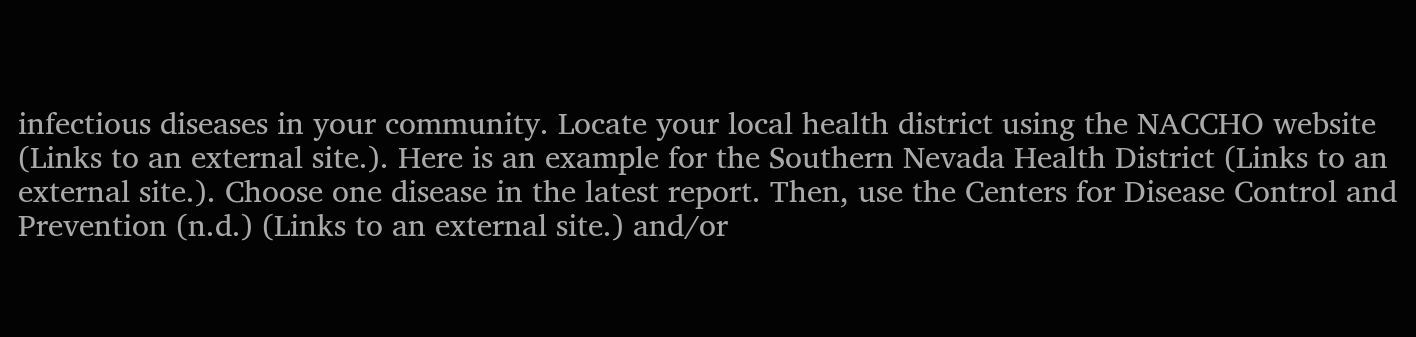infectious diseases in your community. Locate your local health district using the NACCHO website (Links to an external site.). Here is an example for the Southern Nevada Health District (Links to an external site.). Choose one disease in the latest report. Then, use the Centers for Disease Control and Prevention (n.d.) (Links to an external site.) and/or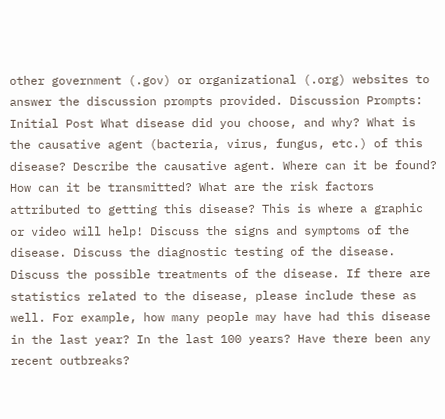other government (.gov) or organizational (.org) websites to answer the discussion prompts provided. Discussion Prompts: Initial Post What disease did you choose, and why? What is the causative agent (bacteria, virus, fungus, etc.) of this disease? Describe the causative agent. Where can it be found? How can it be transmitted? What are the risk factors attributed to getting this disease? This is where a graphic or video will help! Discuss the signs and symptoms of the disease. Discuss the diagnostic testing of the disease. Discuss the possible treatments of the disease. If there are statistics related to the disease, please include these as well. For example, how many people may have had this disease in the last year? In the last 100 years? Have there been any recent outbreaks?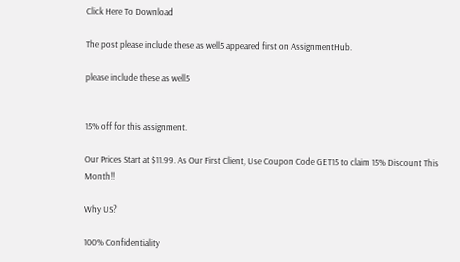Click Here To Download

The post please include these as well5 appeared first on AssignmentHub.

please include these as well5


15% off for this assignment.

Our Prices Start at $11.99. As Our First Client, Use Coupon Code GET15 to claim 15% Discount This Month!!

Why US?

100% Confidentiality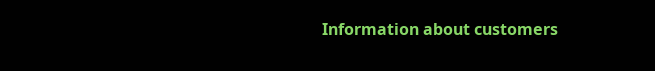Information about customers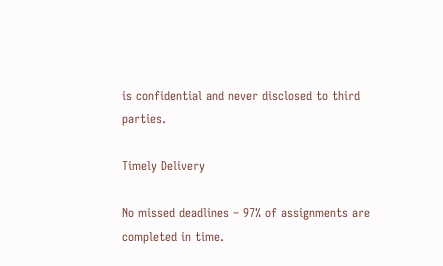is confidential and never disclosed to third parties.

Timely Delivery

No missed deadlines – 97% of assignments are completed in time.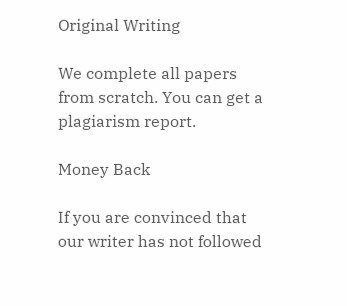Original Writing

We complete all papers from scratch. You can get a plagiarism report.

Money Back

If you are convinced that our writer has not followed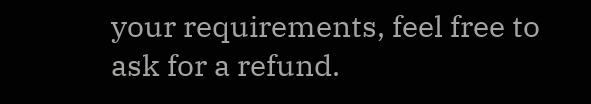your requirements, feel free to ask for a refund.